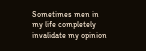Sometimes men in my life completely invalidate my opinion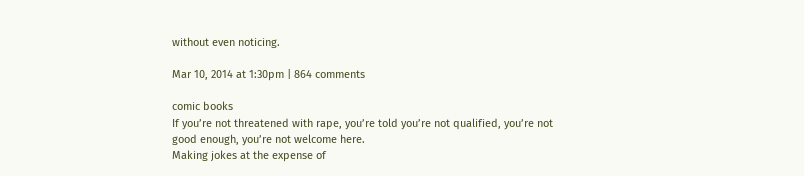without even noticing.

Mar 10, 2014 at 1:30pm | 864 comments

comic books
If you’re not threatened with rape, you’re told you’re not qualified, you’re not good enough, you’re not welcome here.
Making jokes at the expense of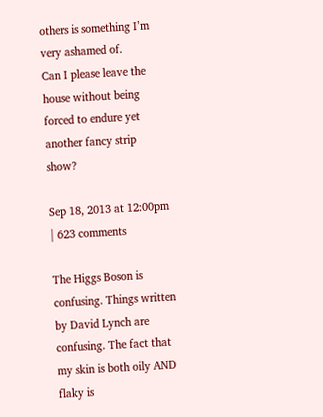others is something I’m very ashamed of.
Can I please leave the house without being forced to endure yet another fancy strip show?

Sep 18, 2013 at 12:00pm | 623 comments

The Higgs Boson is confusing. Things written by David Lynch are confusing. The fact that my skin is both oily AND flaky is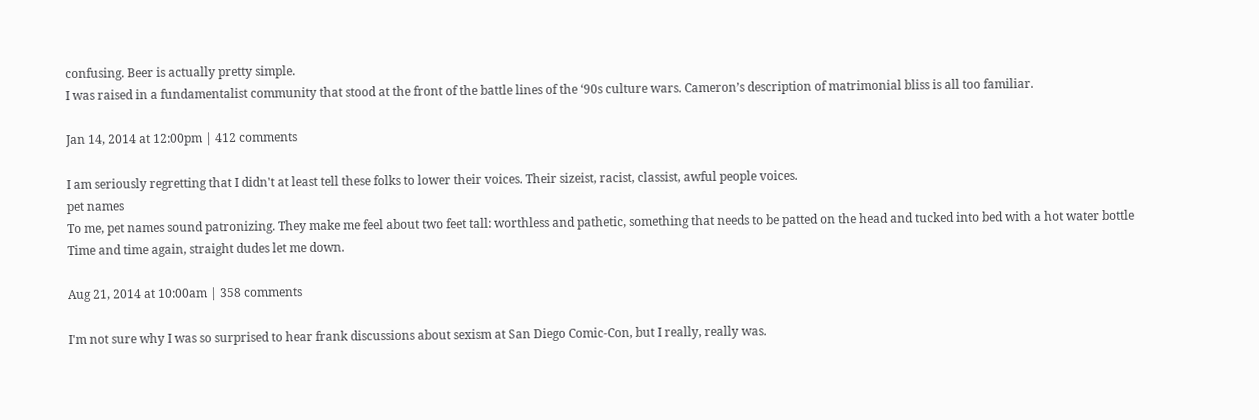confusing. Beer is actually pretty simple.
I was raised in a fundamentalist community that stood at the front of the battle lines of the ‘90s culture wars. Cameron’s description of matrimonial bliss is all too familiar.

Jan 14, 2014 at 12:00pm | 412 comments

I am seriously regretting that I didn't at least tell these folks to lower their voices. Their sizeist, racist, classist, awful people voices.
pet names
To me, pet names sound patronizing. They make me feel about two feet tall: worthless and pathetic, something that needs to be patted on the head and tucked into bed with a hot water bottle
Time and time again, straight dudes let me down.

Aug 21, 2014 at 10:00am | 358 comments

I'm not sure why I was so surprised to hear frank discussions about sexism at San Diego Comic-Con, but I really, really was.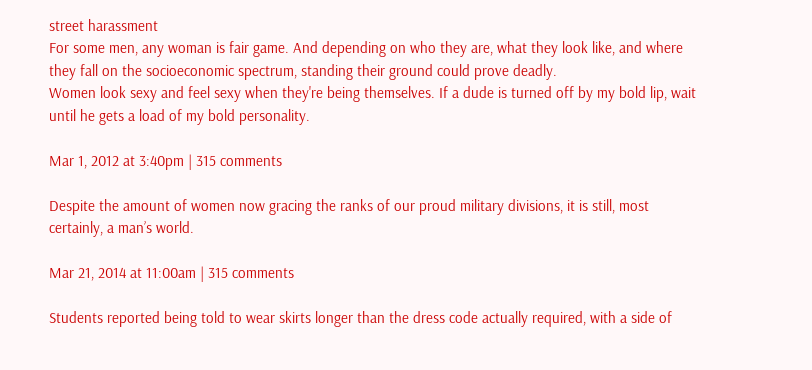street harassment
For some men, any woman is fair game. And depending on who they are, what they look like, and where they fall on the socioeconomic spectrum, standing their ground could prove deadly.
Women look sexy and feel sexy when they're being themselves. If a dude is turned off by my bold lip, wait until he gets a load of my bold personality.

Mar 1, 2012 at 3:40pm | 315 comments

Despite the amount of women now gracing the ranks of our proud military divisions, it is still, most certainly, a man’s world.

Mar 21, 2014 at 11:00am | 315 comments

Students reported being told to wear skirts longer than the dress code actually required, with a side of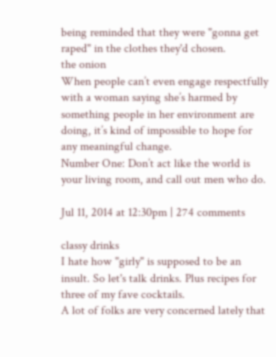being reminded that they were "gonna get raped" in the clothes they'd chosen.
the onion
When people can’t even engage respectfully with a woman saying she’s harmed by something people in her environment are doing, it’s kind of impossible to hope for any meaningful change.
Number One: Don’t act like the world is your living room, and call out men who do.

Jul 11, 2014 at 12:30pm | 274 comments

classy drinks
I hate how "girly" is supposed to be an insult. So let's talk drinks. Plus recipes for three of my fave cocktails.
A lot of folks are very concerned lately that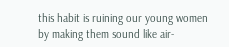this habit is ruining our young women by making them sound like air-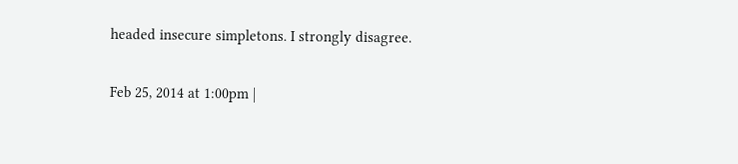headed insecure simpletons. I strongly disagree.

Feb 25, 2014 at 1:00pm |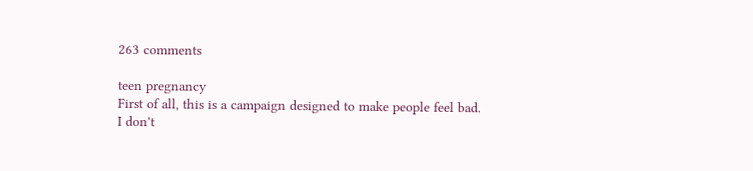263 comments

teen pregnancy
First of all, this is a campaign designed to make people feel bad.
I don't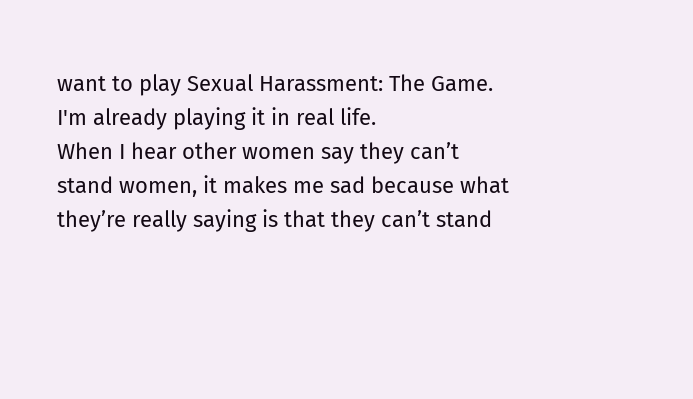want to play Sexual Harassment: The Game. I'm already playing it in real life.
When I hear other women say they can’t stand women, it makes me sad because what they’re really saying is that they can’t stand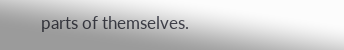parts of themselves.